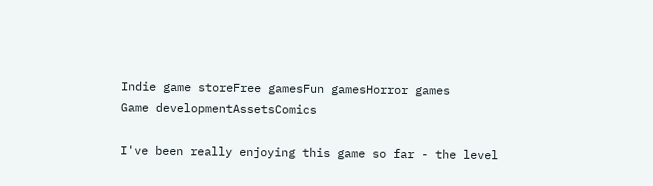Indie game storeFree gamesFun gamesHorror games
Game developmentAssetsComics

I've been really enjoying this game so far - the level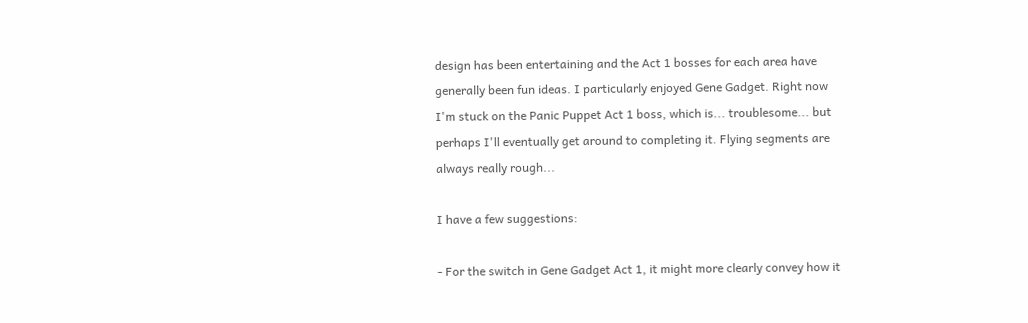design has been entertaining and the Act 1 bosses for each area have generally been fun ideas. I particularly enjoyed Gene Gadget. Right now I'm stuck on the Panic Puppet Act 1 boss, which is... troublesome... but perhaps I'll eventually get around to completing it. Flying segments are always really rough...

I have a few suggestions:

- For the switch in Gene Gadget Act 1, it might more clearly convey how it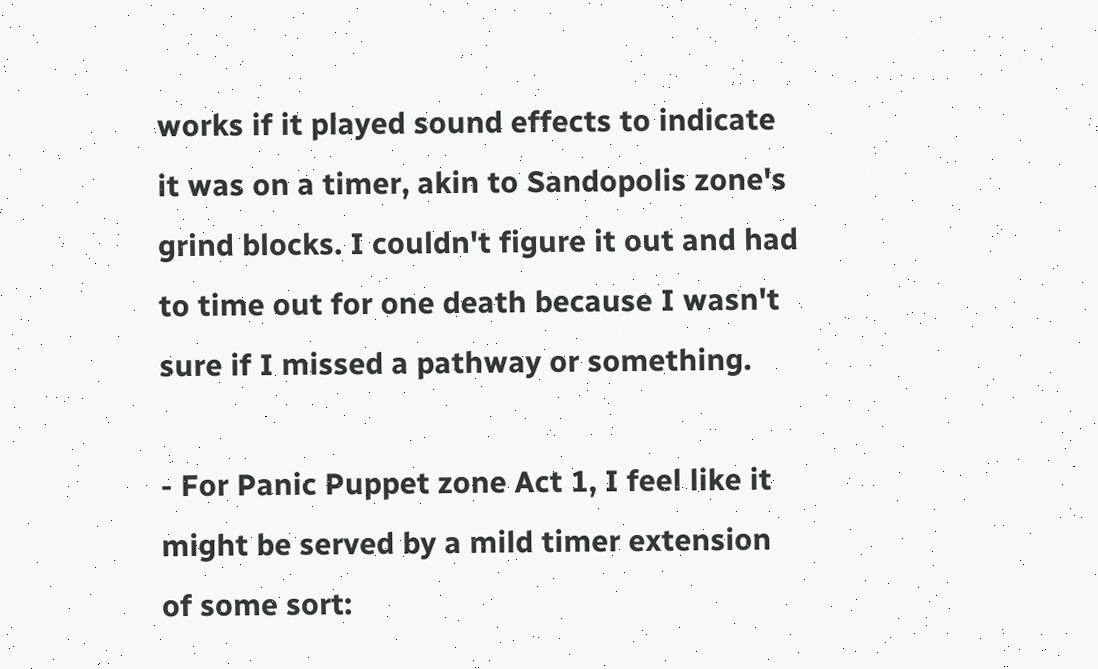works if it played sound effects to indicate it was on a timer, akin to Sandopolis zone's grind blocks. I couldn't figure it out and had to time out for one death because I wasn't sure if I missed a pathway or something.

- For Panic Puppet zone Act 1, I feel like it might be served by a mild timer extension of some sort: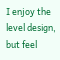I enjoy the level design, but feel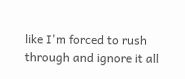like I'm forced to rush through and ignore it all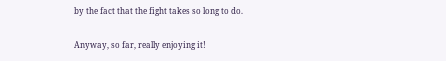by the fact that the fight takes so long to do.

Anyway, so far, really enjoying it!